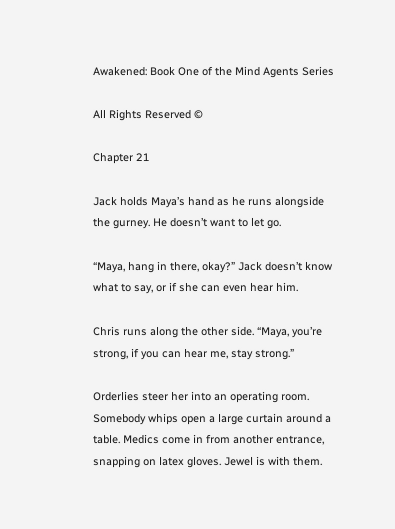Awakened: Book One of the Mind Agents Series

All Rights Reserved ©

Chapter 21

Jack holds Maya’s hand as he runs alongside the gurney. He doesn’t want to let go.

“Maya, hang in there, okay?” Jack doesn’t know what to say, or if she can even hear him.

Chris runs along the other side. “Maya, you’re strong, if you can hear me, stay strong.”

Orderlies steer her into an operating room. Somebody whips open a large curtain around a table. Medics come in from another entrance, snapping on latex gloves. Jewel is with them.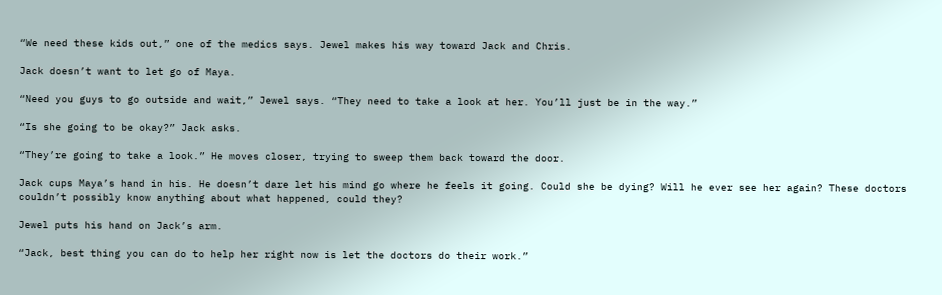“We need these kids out,” one of the medics says. Jewel makes his way toward Jack and Chris.

Jack doesn’t want to let go of Maya.

“Need you guys to go outside and wait,” Jewel says. “They need to take a look at her. You’ll just be in the way.”

“Is she going to be okay?” Jack asks.

“They’re going to take a look.” He moves closer, trying to sweep them back toward the door.

Jack cups Maya’s hand in his. He doesn’t dare let his mind go where he feels it going. Could she be dying? Will he ever see her again? These doctors couldn’t possibly know anything about what happened, could they?

Jewel puts his hand on Jack’s arm.

“Jack, best thing you can do to help her right now is let the doctors do their work.”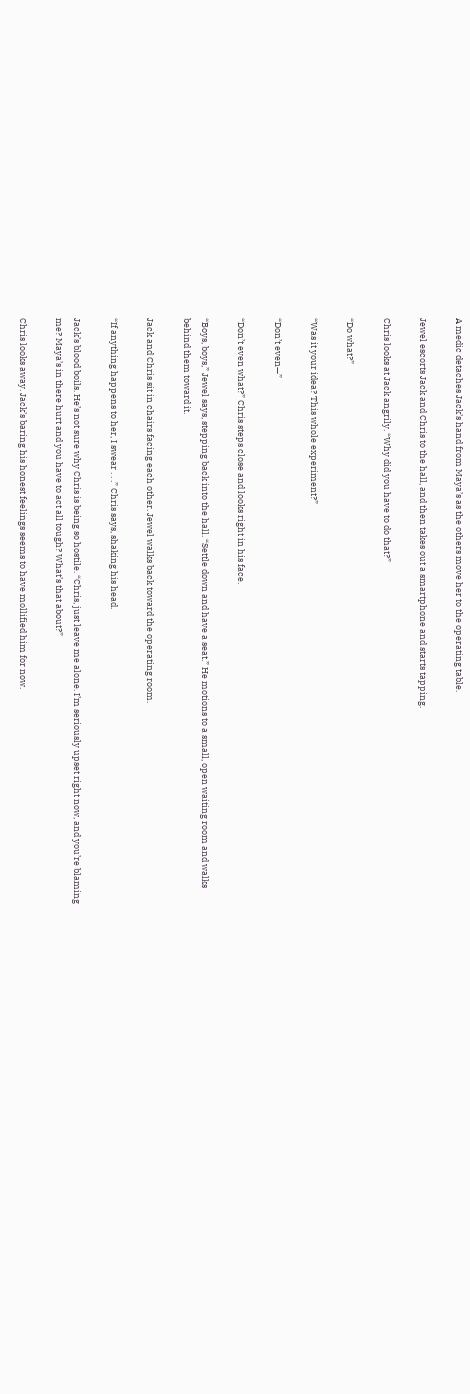A medic detaches Jack’s hand from Maya’s as the others move her to the operating table.

Jewel escorts Jack and Chris to the hall, and then takes out a smartphone and starts tapping.

Chris looks at Jack angrily. “Why did you have to do that?”

“Do what?”

“Was it your idea? This whole experiment?”

“Don’t even—”

“Don’t even what?” Chris steps close and looks right in his face.

“Boys, boys,” Jewel says, stepping back into the hall. “Settle down and have a seat.” He motions to a small, open waiting room and walks behind them toward it.

Jack and Chris sit in chairs facing each other. Jewel walks back toward the operating room.

“If anything happens to her, I swear . . .” Chris says, shaking his head.

Jack’s blood boils. He’s not sure why Chris is being so hostile. “Chris, just leave me alone. I’m seriously upset right now, and you’re blaming me? Maya’s in there hurt and you have to act all tough? What’s that about?”

Chris looks away. Jack’s baring his honest feelings seems to have mollified him for now.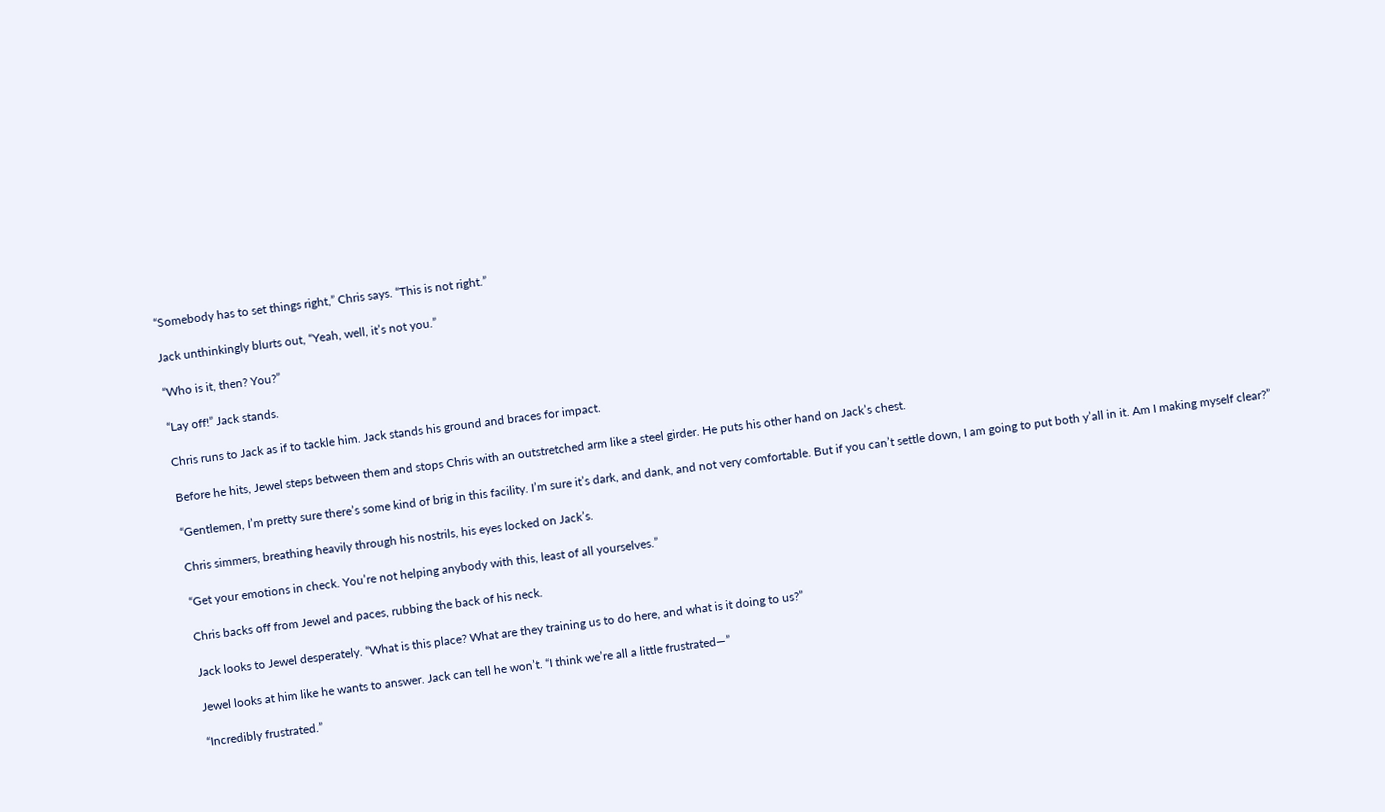“Somebody has to set things right,” Chris says. “This is not right.”

Jack unthinkingly blurts out, “Yeah, well, it’s not you.”

“Who is it, then? You?”

“Lay off!” Jack stands.

Chris runs to Jack as if to tackle him. Jack stands his ground and braces for impact.

Before he hits, Jewel steps between them and stops Chris with an outstretched arm like a steel girder. He puts his other hand on Jack’s chest.

“Gentlemen, I’m pretty sure there’s some kind of brig in this facility. I’m sure it’s dark, and dank, and not very comfortable. But if you can’t settle down, I am going to put both y’all in it. Am I making myself clear?”

Chris simmers, breathing heavily through his nostrils, his eyes locked on Jack’s.

“Get your emotions in check. You’re not helping anybody with this, least of all yourselves.”

Chris backs off from Jewel and paces, rubbing the back of his neck.

Jack looks to Jewel desperately. “What is this place? What are they training us to do here, and what is it doing to us?”

Jewel looks at him like he wants to answer. Jack can tell he won’t. “I think we’re all a little frustrated—”

“Incredibly frustrated.”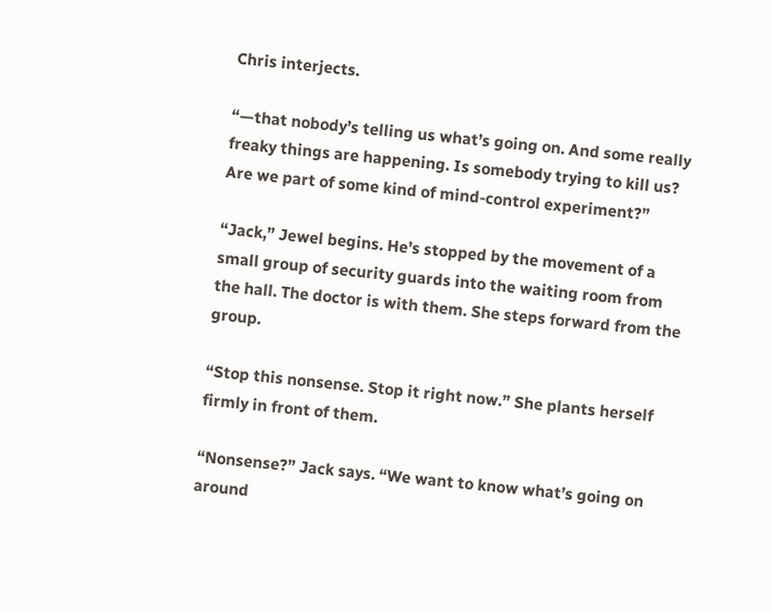Chris interjects.

“—that nobody’s telling us what’s going on. And some really freaky things are happening. Is somebody trying to kill us? Are we part of some kind of mind-control experiment?”

“Jack,” Jewel begins. He’s stopped by the movement of a small group of security guards into the waiting room from the hall. The doctor is with them. She steps forward from the group.

“Stop this nonsense. Stop it right now.” She plants herself firmly in front of them.

“Nonsense?” Jack says. “We want to know what’s going on around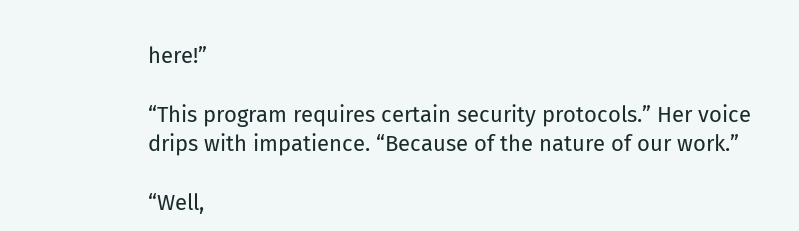here!”

“This program requires certain security protocols.” Her voice drips with impatience. “Because of the nature of our work.”

“Well,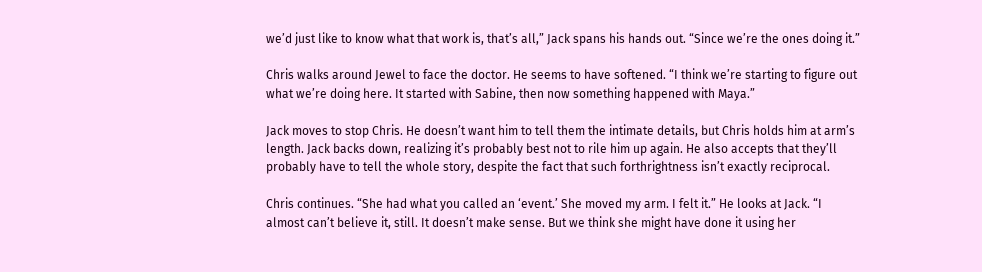we’d just like to know what that work is, that’s all,” Jack spans his hands out. “Since we’re the ones doing it.”

Chris walks around Jewel to face the doctor. He seems to have softened. “I think we’re starting to figure out what we’re doing here. It started with Sabine, then now something happened with Maya.”

Jack moves to stop Chris. He doesn’t want him to tell them the intimate details, but Chris holds him at arm’s length. Jack backs down, realizing it’s probably best not to rile him up again. He also accepts that they’ll probably have to tell the whole story, despite the fact that such forthrightness isn’t exactly reciprocal.

Chris continues. “She had what you called an ‘event.’ She moved my arm. I felt it.” He looks at Jack. “I almost can’t believe it, still. It doesn’t make sense. But we think she might have done it using her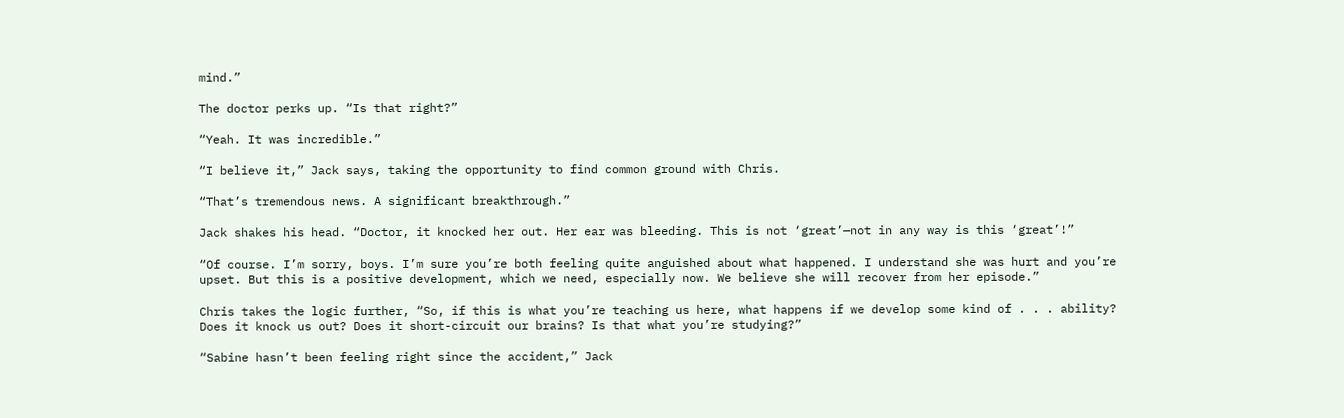mind.”

The doctor perks up. “Is that right?”

“Yeah. It was incredible.”

“I believe it,” Jack says, taking the opportunity to find common ground with Chris.

“That’s tremendous news. A significant breakthrough.”

Jack shakes his head. “Doctor, it knocked her out. Her ear was bleeding. This is not ‘great’—not in any way is this ‘great’!”

“Of course. I’m sorry, boys. I’m sure you’re both feeling quite anguished about what happened. I understand she was hurt and you’re upset. But this is a positive development, which we need, especially now. We believe she will recover from her episode.”

Chris takes the logic further, “So, if this is what you’re teaching us here, what happens if we develop some kind of . . . ability? Does it knock us out? Does it short-circuit our brains? Is that what you’re studying?”

“Sabine hasn’t been feeling right since the accident,” Jack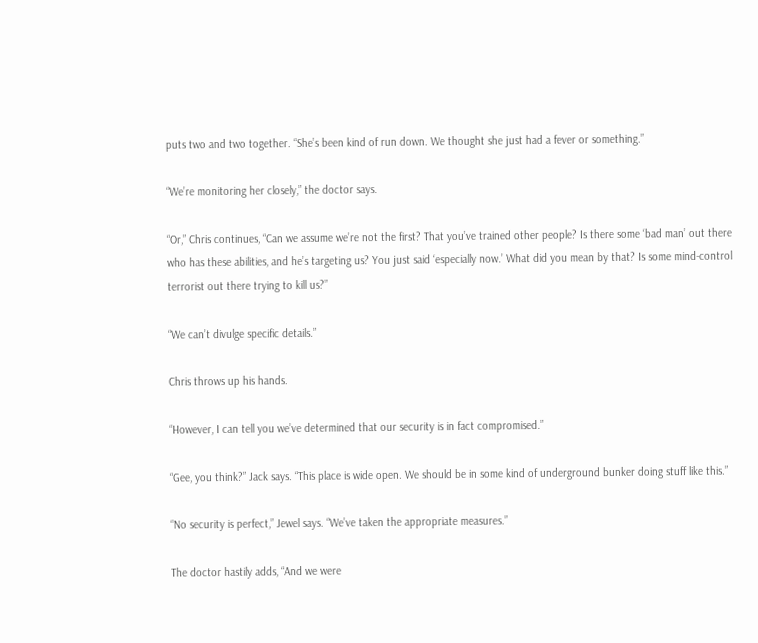puts two and two together. “She’s been kind of run down. We thought she just had a fever or something.”

“We’re monitoring her closely,” the doctor says.

“Or,” Chris continues, “Can we assume we’re not the first? That you’ve trained other people? Is there some ‘bad man’ out there who has these abilities, and he’s targeting us? You just said ‘especially now.’ What did you mean by that? Is some mind-control terrorist out there trying to kill us?”

“We can’t divulge specific details.”

Chris throws up his hands.

“However, I can tell you we’ve determined that our security is in fact compromised.”

“Gee, you think?” Jack says. “This place is wide open. We should be in some kind of underground bunker doing stuff like this.”

“No security is perfect,” Jewel says. “We’ve taken the appropriate measures.”

The doctor hastily adds, “And we were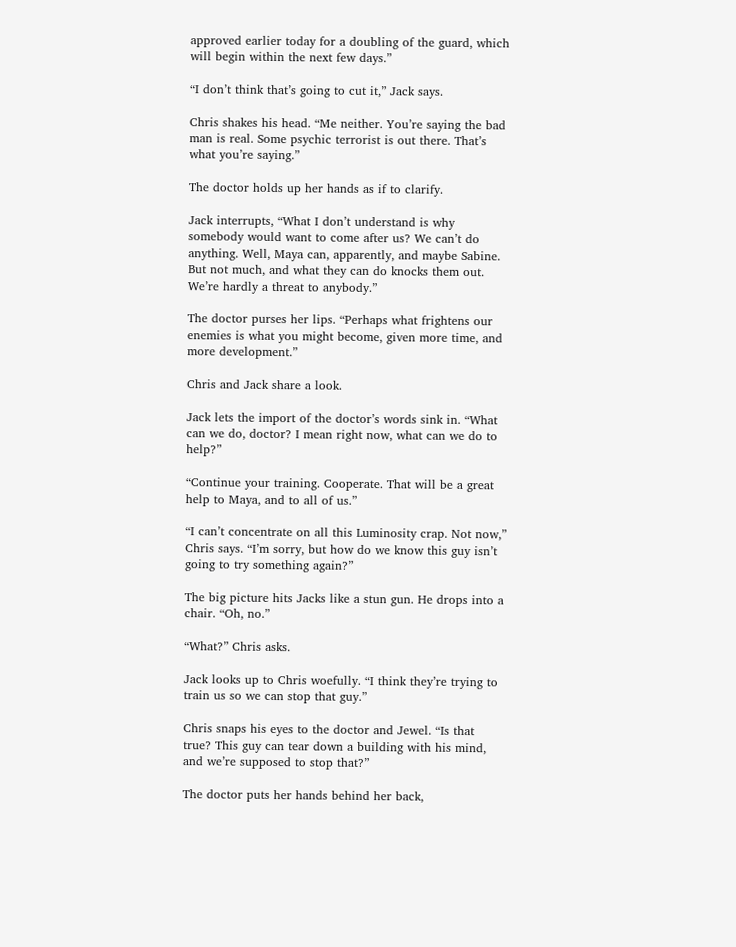approved earlier today for a doubling of the guard, which will begin within the next few days.”

“I don’t think that’s going to cut it,” Jack says.

Chris shakes his head. “Me neither. You’re saying the bad man is real. Some psychic terrorist is out there. That’s what you’re saying.”

The doctor holds up her hands as if to clarify.

Jack interrupts, “What I don’t understand is why somebody would want to come after us? We can’t do anything. Well, Maya can, apparently, and maybe Sabine. But not much, and what they can do knocks them out. We’re hardly a threat to anybody.”

The doctor purses her lips. “Perhaps what frightens our enemies is what you might become, given more time, and more development.”

Chris and Jack share a look.

Jack lets the import of the doctor’s words sink in. “What can we do, doctor? I mean right now, what can we do to help?”

“Continue your training. Cooperate. That will be a great help to Maya, and to all of us.”

“I can’t concentrate on all this Luminosity crap. Not now,” Chris says. “I’m sorry, but how do we know this guy isn’t going to try something again?”

The big picture hits Jacks like a stun gun. He drops into a chair. “Oh, no.”

“What?” Chris asks.

Jack looks up to Chris woefully. “I think they’re trying to train us so we can stop that guy.”

Chris snaps his eyes to the doctor and Jewel. “Is that true? This guy can tear down a building with his mind, and we’re supposed to stop that?”

The doctor puts her hands behind her back,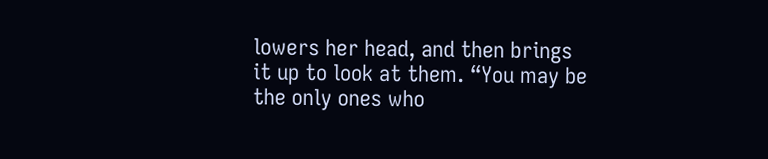lowers her head, and then brings it up to look at them. “You may be the only ones who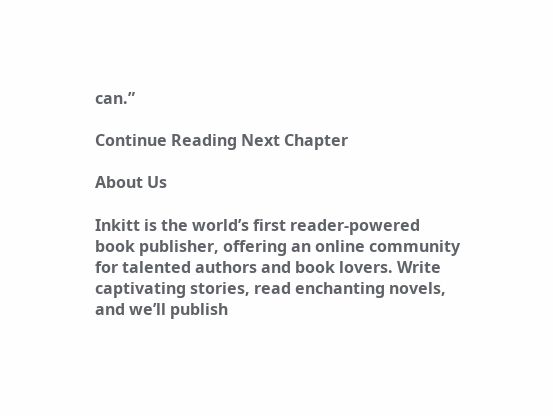can.”

Continue Reading Next Chapter

About Us

Inkitt is the world’s first reader-powered book publisher, offering an online community for talented authors and book lovers. Write captivating stories, read enchanting novels, and we’ll publish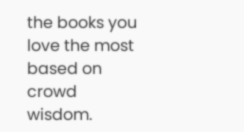the books you love the most based on crowd wisdom.